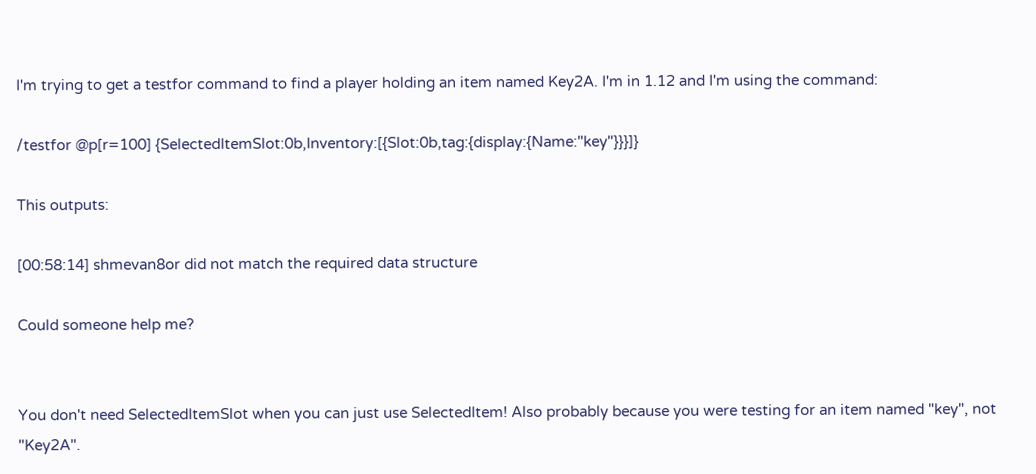I'm trying to get a testfor command to find a player holding an item named Key2A. I'm in 1.12 and I'm using the command:

/testfor @p[r=100] {SelectedItemSlot:0b,Inventory:[{Slot:0b,tag:{display:{Name:"key"}}}]}

This outputs:

[00:58:14] shmevan8or did not match the required data structure

Could someone help me?


You don't need SelectedItemSlot when you can just use SelectedItem! Also probably because you were testing for an item named "key", not "Key2A".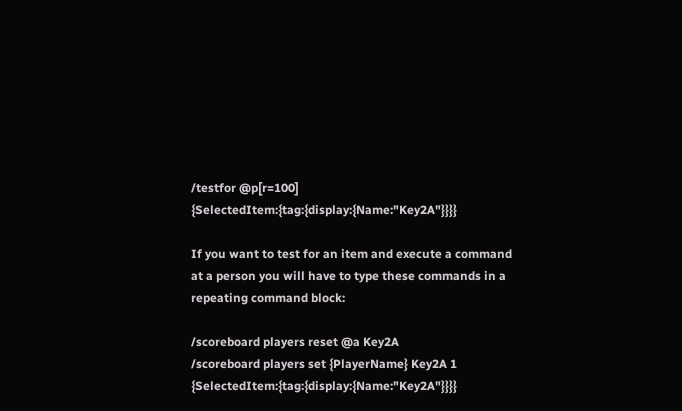/testfor @p[r=100] {SelectedItem:{tag:{display:{Name:"Key2A"}}}}

If you want to test for an item and execute a command at a person you will have to type these commands in a repeating command block:

/scoreboard players reset @a Key2A
/scoreboard players set {PlayerName} Key2A 1 {SelectedItem:{tag:{display:{Name:"Key2A"}}}}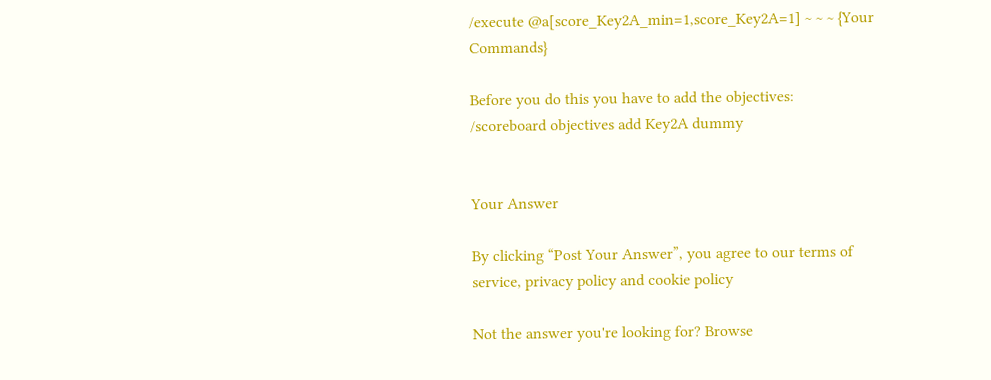/execute @a[score_Key2A_min=1,score_Key2A=1] ~ ~ ~ {Your Commands}

Before you do this you have to add the objectives:
/scoreboard objectives add Key2A dummy


Your Answer

By clicking “Post Your Answer”, you agree to our terms of service, privacy policy and cookie policy

Not the answer you're looking for? Browse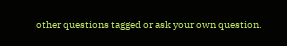other questions tagged or ask your own question.